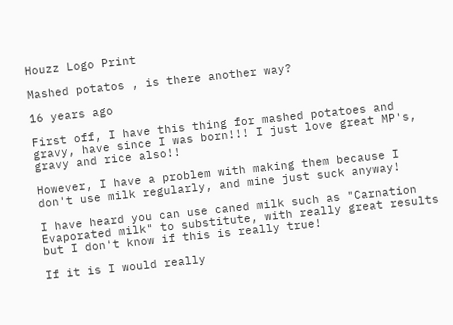Houzz Logo Print

Mashed potatos , is there another way?

16 years ago

First off, I have this thing for mashed potatoes and gravy, have since I was born!!! I just love great MP's, gravy and rice also!!

However, I have a problem with making them because I don't use milk regularly, and mine just suck anyway!

I have heard you can use caned milk such as "Carnation Evaporated milk" to substitute, with really great results but I don't know if this is really true!

If it is I would really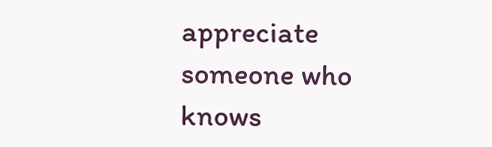appreciate someone who knows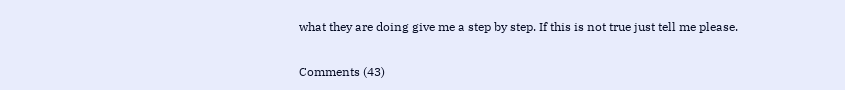what they are doing give me a step by step. If this is not true just tell me please.

Comments (43)